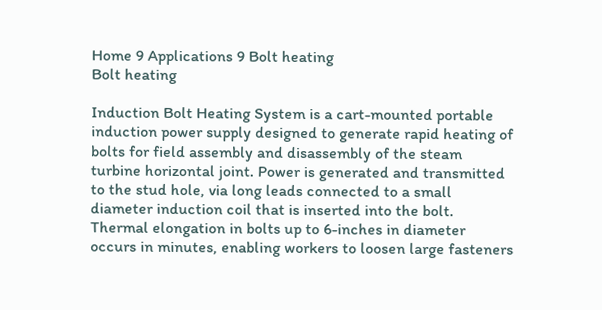Home 9 Applications 9 Bolt heating
Bolt heating

Induction Bolt Heating System is a cart-mounted portable induction power supply designed to generate rapid heating of bolts for field assembly and disassembly of the steam turbine horizontal joint. Power is generated and transmitted to the stud hole, via long leads connected to a small diameter induction coil that is inserted into the bolt. Thermal elongation in bolts up to 6-inches in diameter occurs in minutes, enabling workers to loosen large fasteners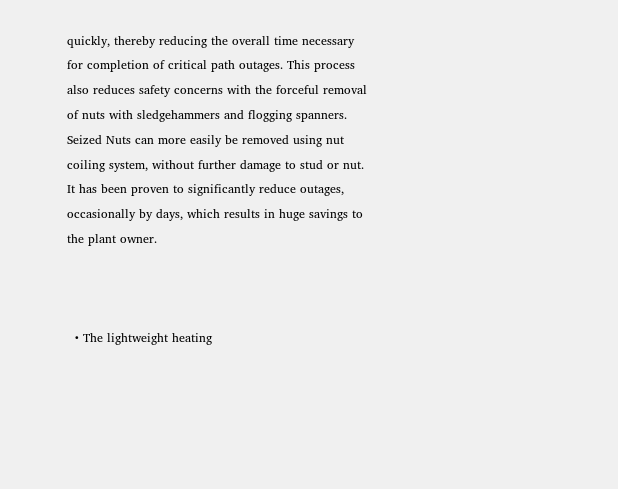quickly, thereby reducing the overall time necessary for completion of critical path outages. This process also reduces safety concerns with the forceful removal of nuts with sledgehammers and flogging spanners. Seized Nuts can more easily be removed using nut coiling system, without further damage to stud or nut. It has been proven to significantly reduce outages, occasionally by days, which results in huge savings to the plant owner.



  • The lightweight heating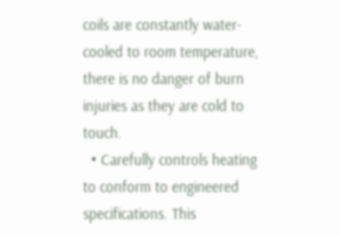coils are constantly water-cooled to room temperature, there is no danger of burn injuries as they are cold to touch.
  • Carefully controls heating to conform to engineered specifications. This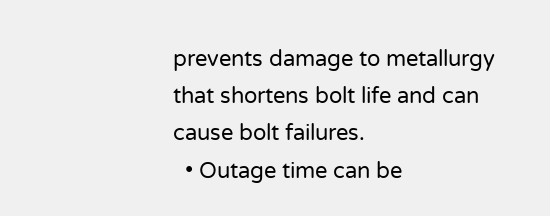prevents damage to metallurgy that shortens bolt life and can cause bolt failures.
  • Outage time can be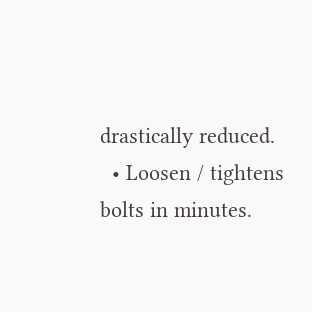drastically reduced.
  • Loosen / tightens bolts in minutes.